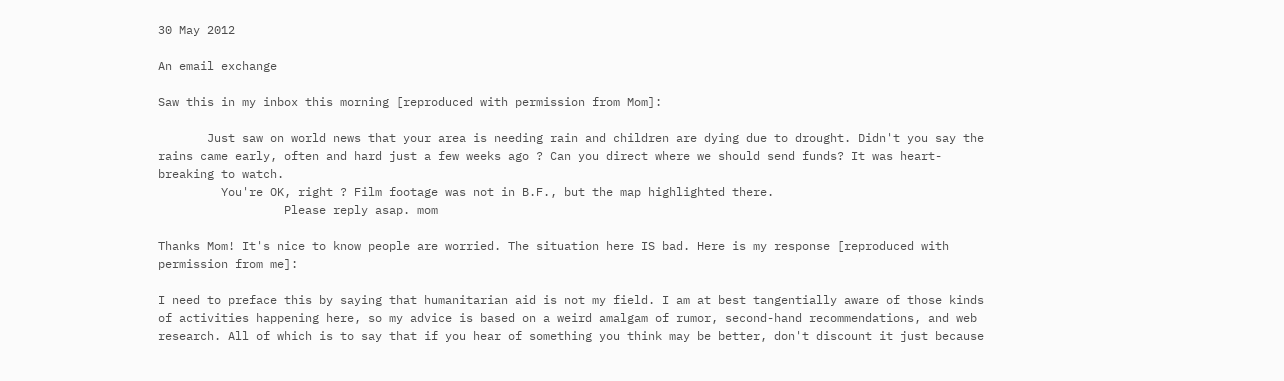30 May 2012

An email exchange

Saw this in my inbox this morning [reproduced with permission from Mom]:

       Just saw on world news that your area is needing rain and children are dying due to drought. Didn't you say the rains came early, often and hard just a few weeks ago ? Can you direct where we should send funds? It was heart-breaking to watch.
         You're OK, right ? Film footage was not in B.F., but the map highlighted there.
                  Please reply asap. mom

Thanks Mom! It's nice to know people are worried. The situation here IS bad. Here is my response [reproduced with permission from me]:

I need to preface this by saying that humanitarian aid is not my field. I am at best tangentially aware of those kinds of activities happening here, so my advice is based on a weird amalgam of rumor, second-hand recommendations, and web research. All of which is to say that if you hear of something you think may be better, don't discount it just because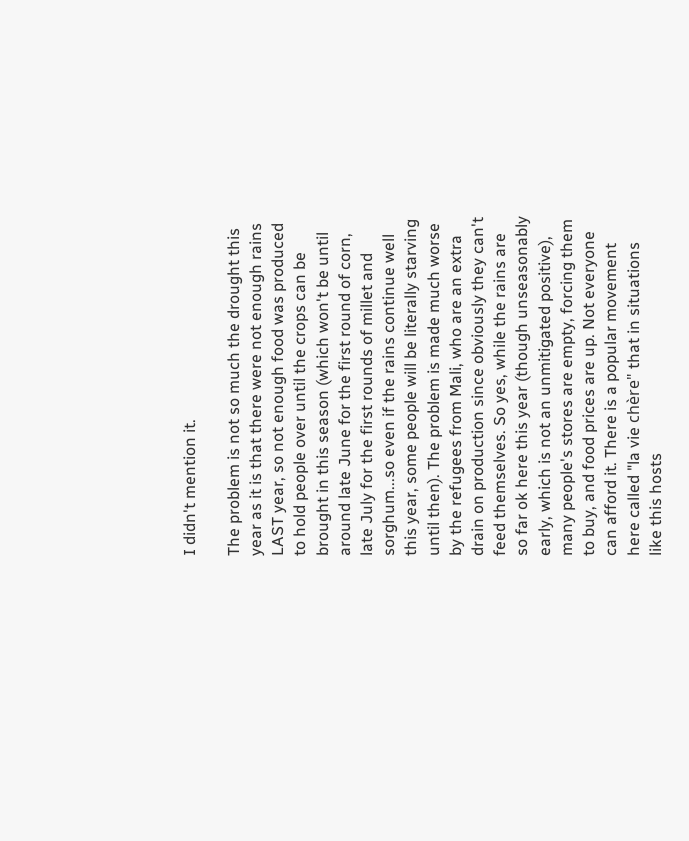I didn't mention it.

The problem is not so much the drought this year as it is that there were not enough rains LAST year, so not enough food was produced to hold people over until the crops can be brought in this season (which won't be until around late June for the first round of corn, late July for the first rounds of millet and sorghum...so even if the rains continue well this year, some people will be literally starving until then). The problem is made much worse by the refugees from Mali, who are an extra drain on production since obviously they can't feed themselves. So yes, while the rains are so far ok here this year (though unseasonably early, which is not an unmitigated positive), many people's stores are empty, forcing them to buy, and food prices are up. Not everyone can afford it. There is a popular movement here called "la vie chère" that in situations like this hosts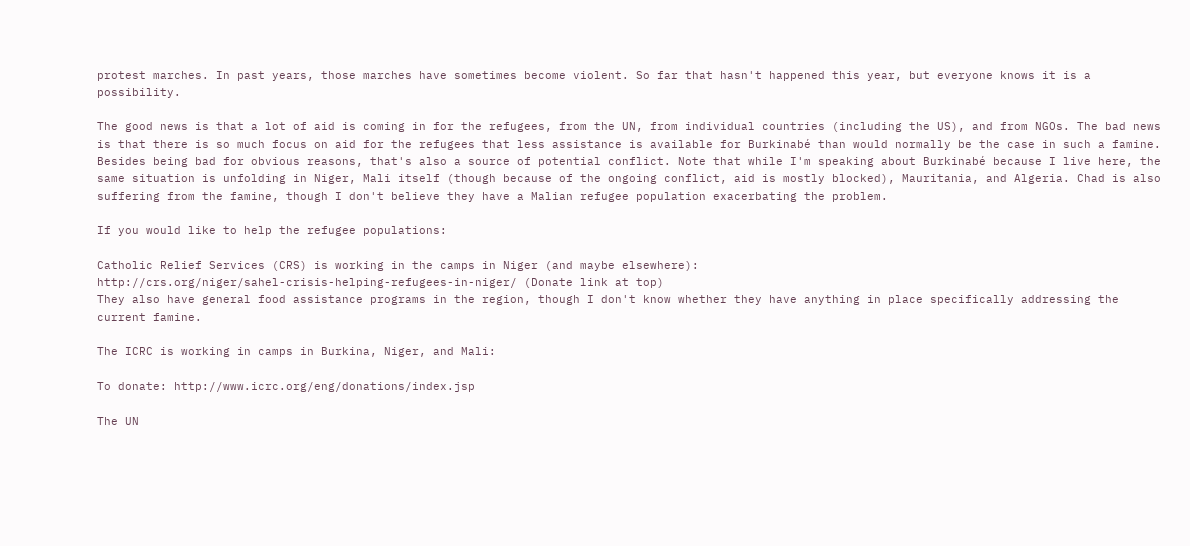protest marches. In past years, those marches have sometimes become violent. So far that hasn't happened this year, but everyone knows it is a possibility.

The good news is that a lot of aid is coming in for the refugees, from the UN, from individual countries (including the US), and from NGOs. The bad news is that there is so much focus on aid for the refugees that less assistance is available for Burkinabé than would normally be the case in such a famine. Besides being bad for obvious reasons, that's also a source of potential conflict. Note that while I'm speaking about Burkinabé because I live here, the same situation is unfolding in Niger, Mali itself (though because of the ongoing conflict, aid is mostly blocked), Mauritania, and Algeria. Chad is also suffering from the famine, though I don't believe they have a Malian refugee population exacerbating the problem.

If you would like to help the refugee populations:

Catholic Relief Services (CRS) is working in the camps in Niger (and maybe elsewhere):
http://crs.org/niger/sahel-crisis-helping-refugees-in-niger/ (Donate link at top)
They also have general food assistance programs in the region, though I don't know whether they have anything in place specifically addressing the current famine.

The ICRC is working in camps in Burkina, Niger, and Mali:

To donate: http://www.icrc.org/eng/donations/index.jsp

The UN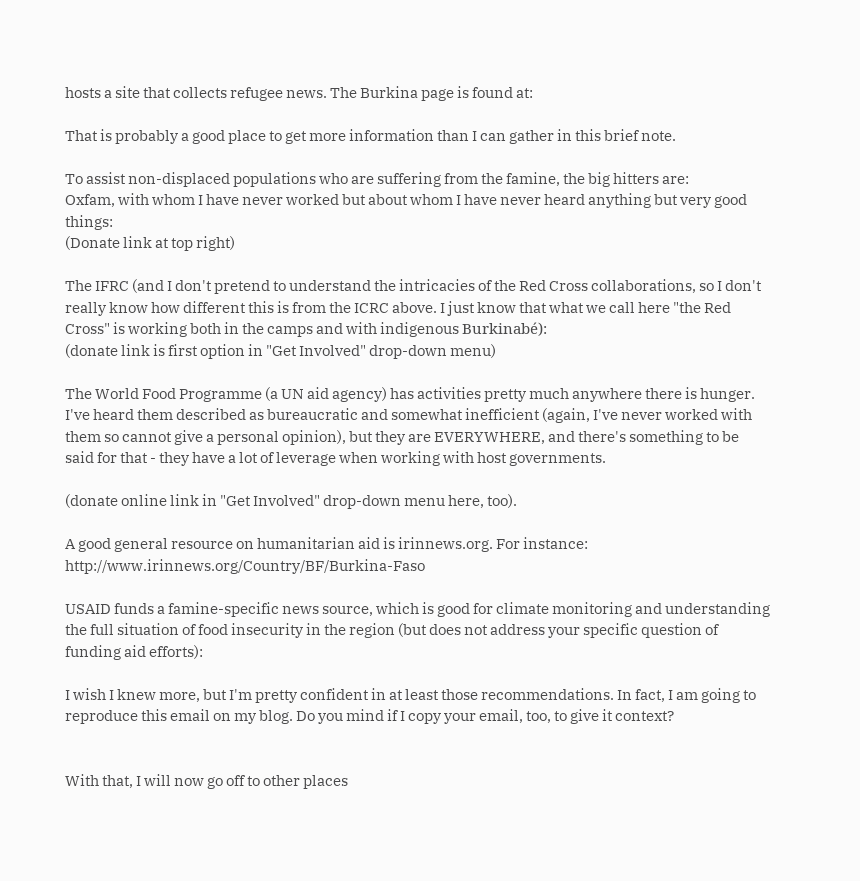hosts a site that collects refugee news. The Burkina page is found at:

That is probably a good place to get more information than I can gather in this brief note.

To assist non-displaced populations who are suffering from the famine, the big hitters are:
Oxfam, with whom I have never worked but about whom I have never heard anything but very good things:
(Donate link at top right)

The IFRC (and I don't pretend to understand the intricacies of the Red Cross collaborations, so I don't really know how different this is from the ICRC above. I just know that what we call here "the Red Cross" is working both in the camps and with indigenous Burkinabé):
(donate link is first option in "Get Involved" drop-down menu)

The World Food Programme (a UN aid agency) has activities pretty much anywhere there is hunger. I've heard them described as bureaucratic and somewhat inefficient (again, I've never worked with them so cannot give a personal opinion), but they are EVERYWHERE, and there's something to be said for that - they have a lot of leverage when working with host governments.

(donate online link in "Get Involved" drop-down menu here, too).

A good general resource on humanitarian aid is irinnews.org. For instance: http://www.irinnews.org/Country/BF/Burkina-Faso

USAID funds a famine-specific news source, which is good for climate monitoring and understanding the full situation of food insecurity in the region (but does not address your specific question of funding aid efforts):

I wish I knew more, but I'm pretty confident in at least those recommendations. In fact, I am going to reproduce this email on my blog. Do you mind if I copy your email, too, to give it context?


With that, I will now go off to other places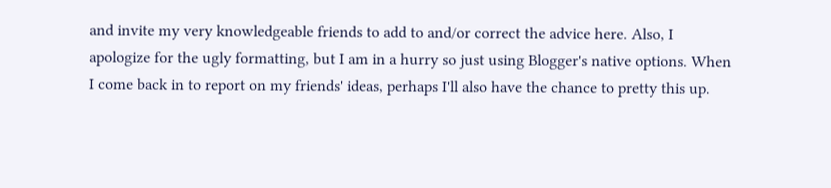and invite my very knowledgeable friends to add to and/or correct the advice here. Also, I apologize for the ugly formatting, but I am in a hurry so just using Blogger's native options. When I come back in to report on my friends' ideas, perhaps I'll also have the chance to pretty this up.